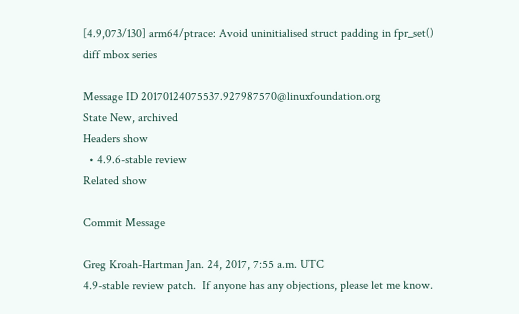[4.9,073/130] arm64/ptrace: Avoid uninitialised struct padding in fpr_set()
diff mbox series

Message ID 20170124075537.927987570@linuxfoundation.org
State New, archived
Headers show
  • 4.9.6-stable review
Related show

Commit Message

Greg Kroah-Hartman Jan. 24, 2017, 7:55 a.m. UTC
4.9-stable review patch.  If anyone has any objections, please let me know.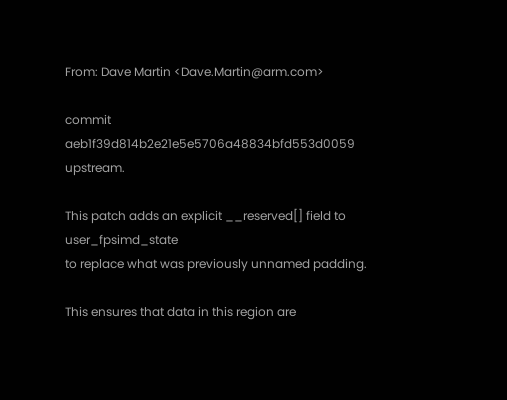From: Dave Martin <Dave.Martin@arm.com>

commit aeb1f39d814b2e21e5e5706a48834bfd553d0059 upstream.

This patch adds an explicit __reserved[] field to user_fpsimd_state
to replace what was previously unnamed padding.

This ensures that data in this region are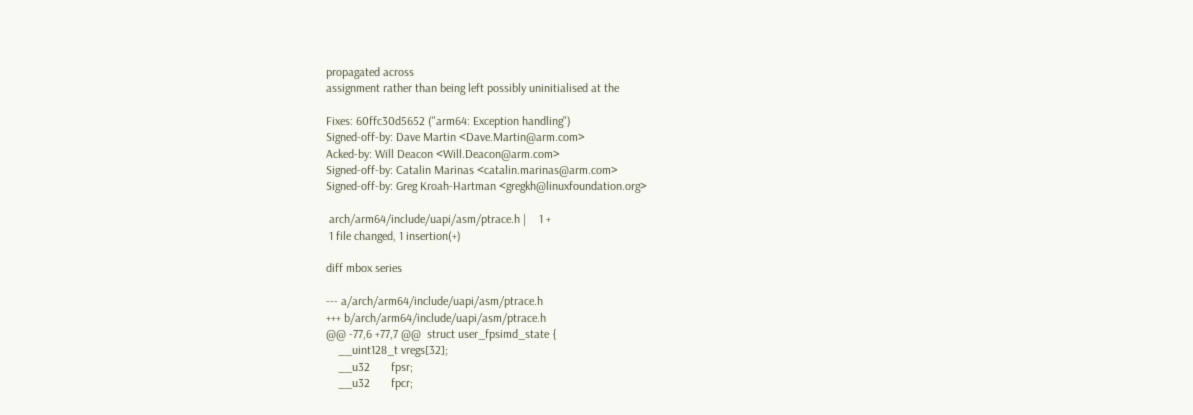propagated across
assignment rather than being left possibly uninitialised at the

Fixes: 60ffc30d5652 ("arm64: Exception handling")
Signed-off-by: Dave Martin <Dave.Martin@arm.com>
Acked-by: Will Deacon <Will.Deacon@arm.com>
Signed-off-by: Catalin Marinas <catalin.marinas@arm.com>
Signed-off-by: Greg Kroah-Hartman <gregkh@linuxfoundation.org>

 arch/arm64/include/uapi/asm/ptrace.h |    1 +
 1 file changed, 1 insertion(+)

diff mbox series

--- a/arch/arm64/include/uapi/asm/ptrace.h
+++ b/arch/arm64/include/uapi/asm/ptrace.h
@@ -77,6 +77,7 @@  struct user_fpsimd_state {
    __uint128_t vregs[32];
    __u32       fpsr;
    __u32       fpcr;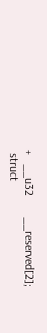+   __u32       __reserved[2];
 struct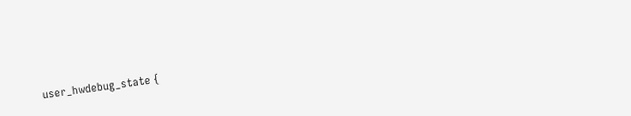user_hwdebug_state {